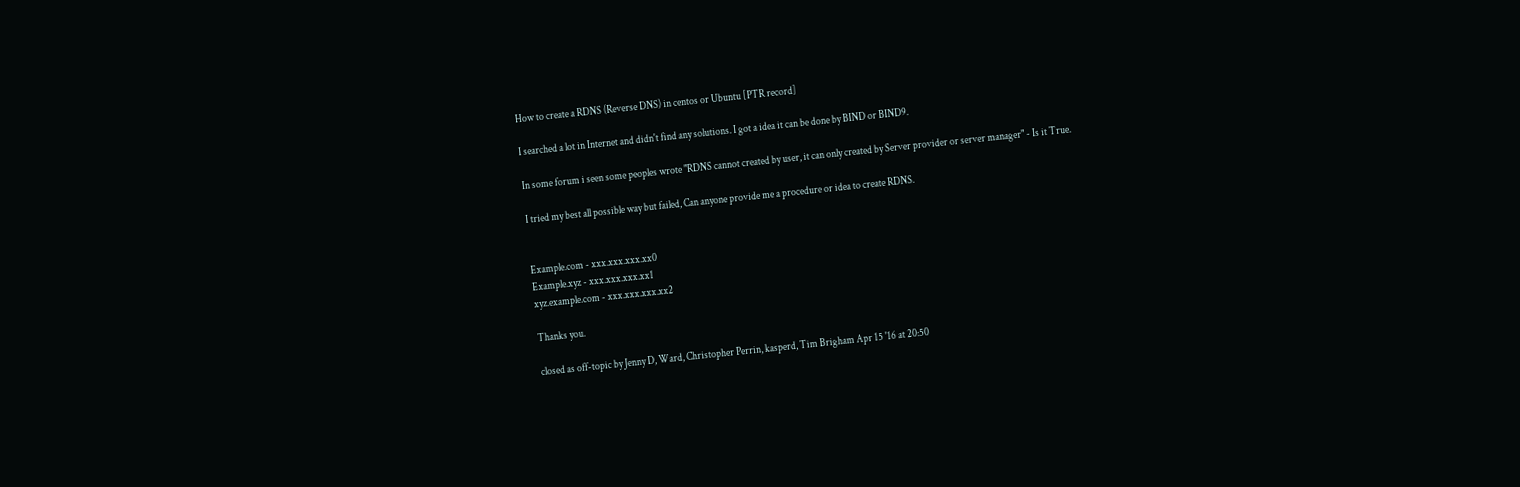How to create a RDNS (Reverse DNS) in centos or Ubuntu [PTR record]

I searched a lot in Internet and didn't find any solutions. I got a idea it can be done by BIND or BIND9.

In some forum i seen some peoples wrote "RDNS cannot created by user, it can only created by Server provider or server manager" - Is it True.

I tried my best all possible way but failed, Can anyone provide me a procedure or idea to create RDNS.


Example.com - xxx.xxx.xxx.xx0
Example.xyz - xxx.xxx.xxx.xx1
xyz.example.com - xxx.xxx.xxx.xx2

Thanks you.

closed as off-topic by Jenny D, Ward, Christopher Perrin, kasperd, Tim Brigham Apr 15 '16 at 20:50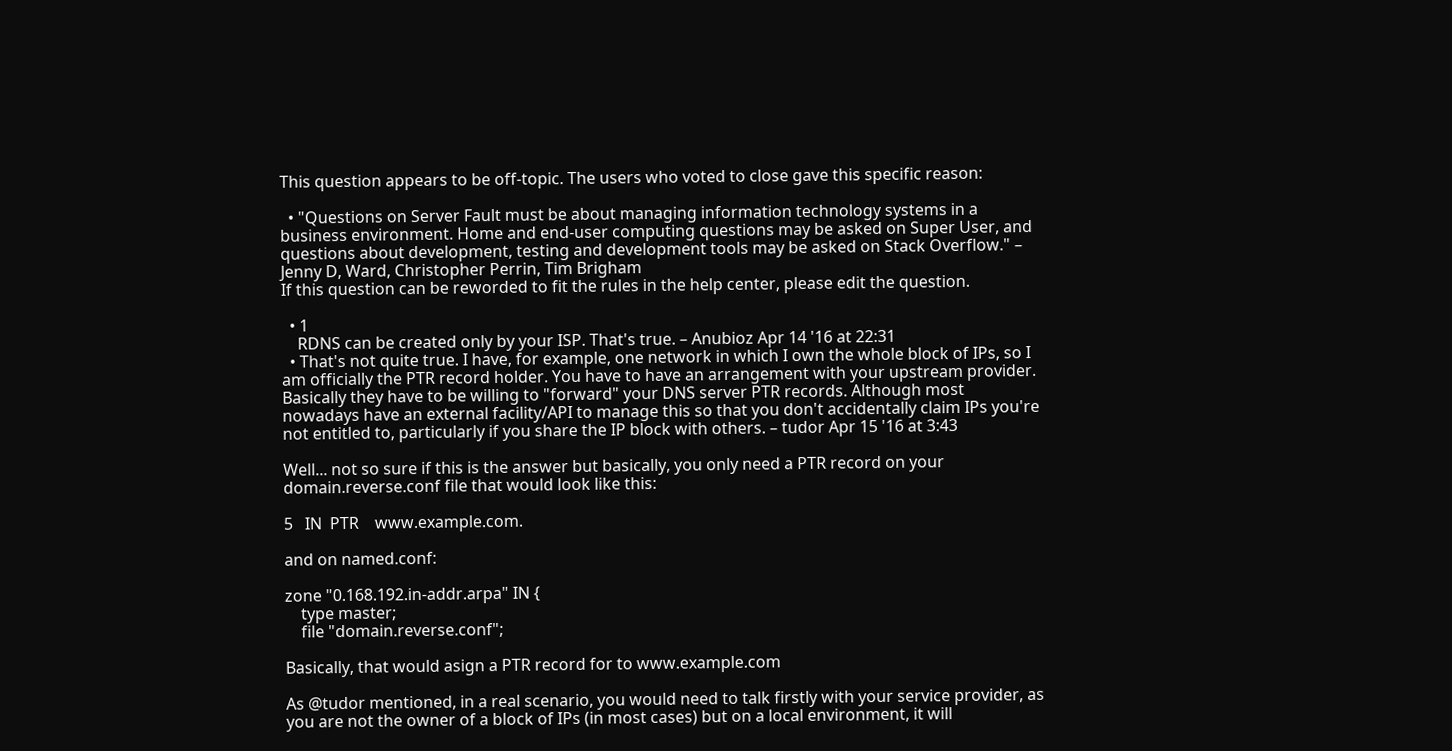This question appears to be off-topic. The users who voted to close gave this specific reason:

  • "Questions on Server Fault must be about managing information technology systems in a business environment. Home and end-user computing questions may be asked on Super User, and questions about development, testing and development tools may be asked on Stack Overflow." – Jenny D, Ward, Christopher Perrin, Tim Brigham
If this question can be reworded to fit the rules in the help center, please edit the question.

  • 1
    RDNS can be created only by your ISP. That's true. – Anubioz Apr 14 '16 at 22:31
  • That's not quite true. I have, for example, one network in which I own the whole block of IPs, so I am officially the PTR record holder. You have to have an arrangement with your upstream provider. Basically they have to be willing to "forward" your DNS server PTR records. Although most nowadays have an external facility/API to manage this so that you don't accidentally claim IPs you're not entitled to, particularly if you share the IP block with others. – tudor Apr 15 '16 at 3:43

Well... not so sure if this is the answer but basically, you only need a PTR record on your domain.reverse.conf file that would look like this:

5   IN  PTR    www.example.com.

and on named.conf:

zone "0.168.192.in-addr.arpa" IN {
    type master;
    file "domain.reverse.conf";

Basically, that would asign a PTR record for to www.example.com

As @tudor mentioned, in a real scenario, you would need to talk firstly with your service provider, as you are not the owner of a block of IPs (in most cases) but on a local environment, it will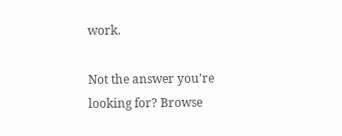work.

Not the answer you're looking for? Browse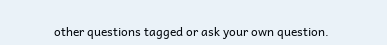other questions tagged or ask your own question.